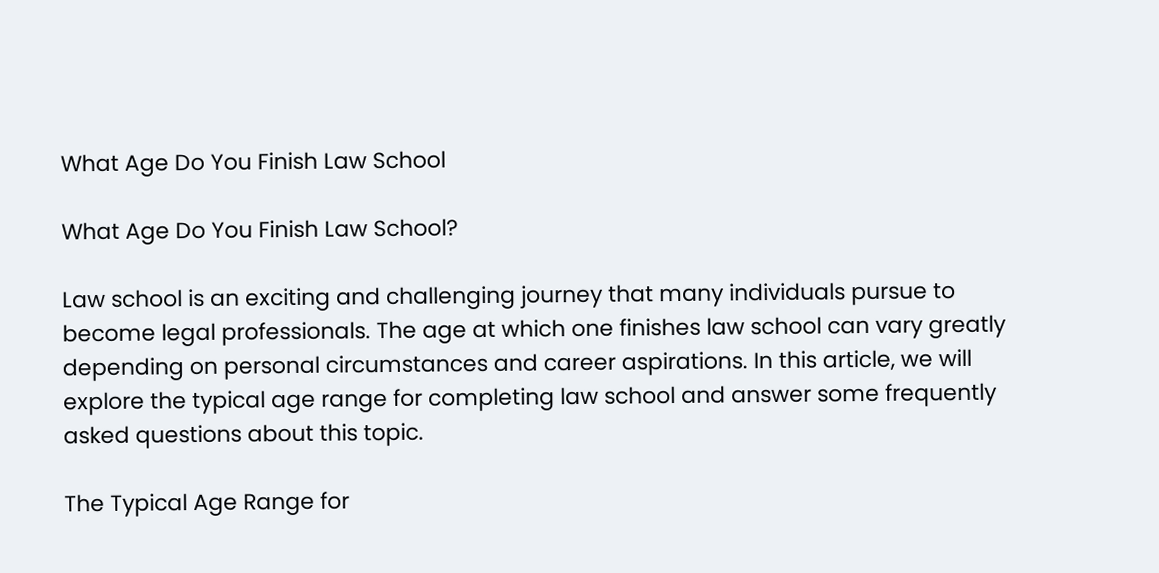What Age Do You Finish Law School

What Age Do You Finish Law School?

Law school is an exciting and challenging journey that many individuals pursue to become legal professionals. The age at which one finishes law school can vary greatly depending on personal circumstances and career aspirations. In this article, we will explore the typical age range for completing law school and answer some frequently asked questions about this topic.

The Typical Age Range for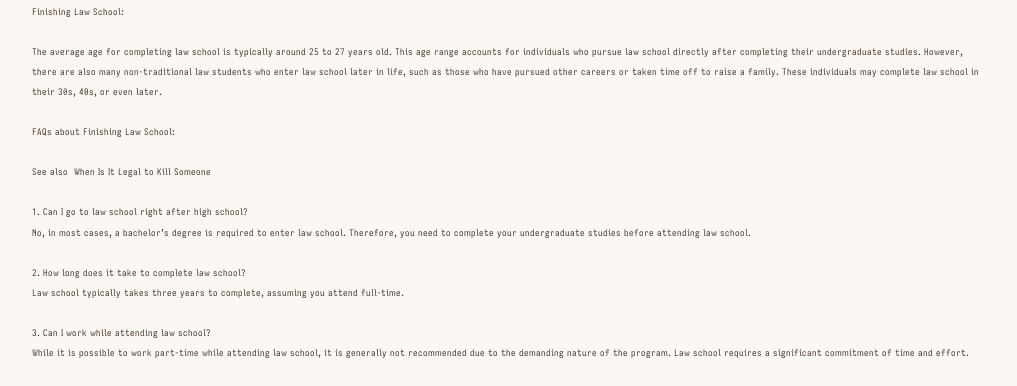Finishing Law School:

The average age for completing law school is typically around 25 to 27 years old. This age range accounts for individuals who pursue law school directly after completing their undergraduate studies. However, there are also many non-traditional law students who enter law school later in life, such as those who have pursued other careers or taken time off to raise a family. These individuals may complete law school in their 30s, 40s, or even later.

FAQs about Finishing Law School:

See also  When Is It Legal to Kill Someone

1. Can I go to law school right after high school?
No, in most cases, a bachelor’s degree is required to enter law school. Therefore, you need to complete your undergraduate studies before attending law school.

2. How long does it take to complete law school?
Law school typically takes three years to complete, assuming you attend full-time.

3. Can I work while attending law school?
While it is possible to work part-time while attending law school, it is generally not recommended due to the demanding nature of the program. Law school requires a significant commitment of time and effort.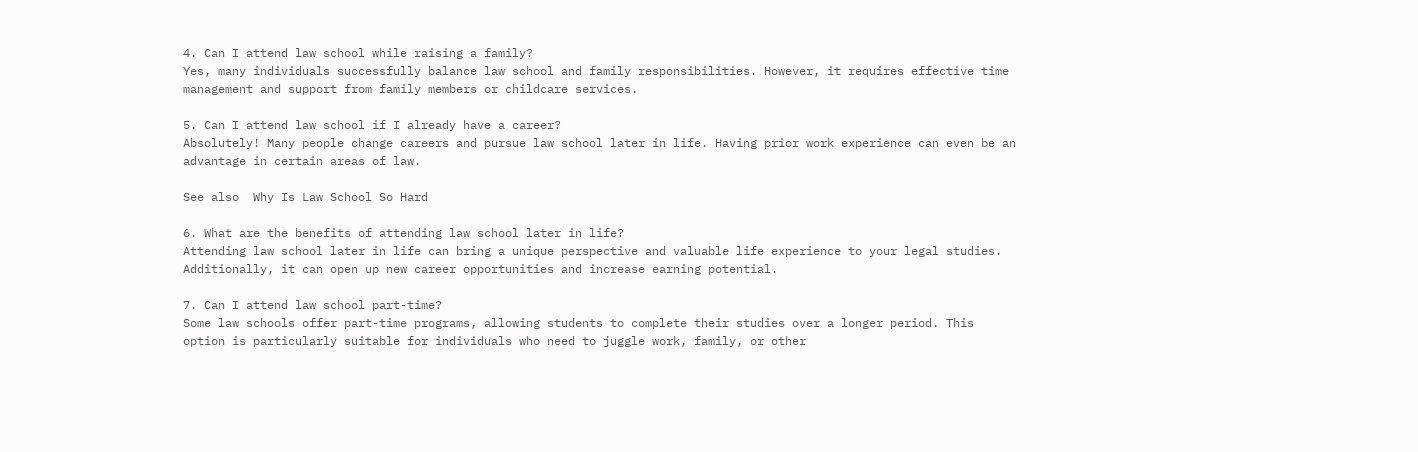4. Can I attend law school while raising a family?
Yes, many individuals successfully balance law school and family responsibilities. However, it requires effective time management and support from family members or childcare services.

5. Can I attend law school if I already have a career?
Absolutely! Many people change careers and pursue law school later in life. Having prior work experience can even be an advantage in certain areas of law.

See also  Why Is Law School So Hard

6. What are the benefits of attending law school later in life?
Attending law school later in life can bring a unique perspective and valuable life experience to your legal studies. Additionally, it can open up new career opportunities and increase earning potential.

7. Can I attend law school part-time?
Some law schools offer part-time programs, allowing students to complete their studies over a longer period. This option is particularly suitable for individuals who need to juggle work, family, or other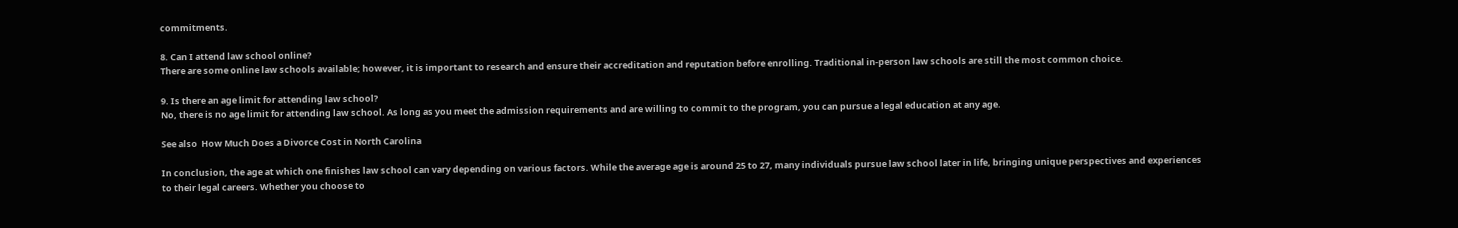commitments.

8. Can I attend law school online?
There are some online law schools available; however, it is important to research and ensure their accreditation and reputation before enrolling. Traditional in-person law schools are still the most common choice.

9. Is there an age limit for attending law school?
No, there is no age limit for attending law school. As long as you meet the admission requirements and are willing to commit to the program, you can pursue a legal education at any age.

See also  How Much Does a Divorce Cost in North Carolina

In conclusion, the age at which one finishes law school can vary depending on various factors. While the average age is around 25 to 27, many individuals pursue law school later in life, bringing unique perspectives and experiences to their legal careers. Whether you choose to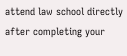attend law school directly after completing your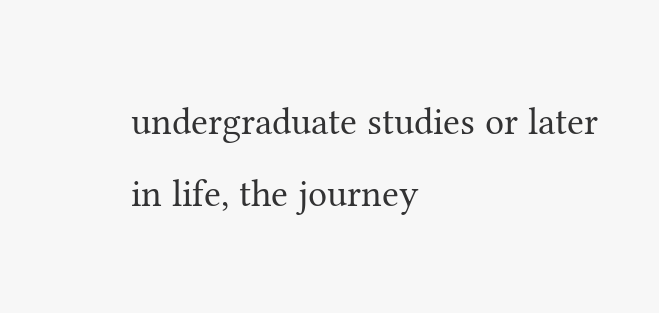undergraduate studies or later in life, the journey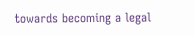towards becoming a legal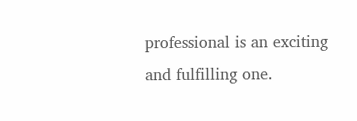professional is an exciting and fulfilling one.